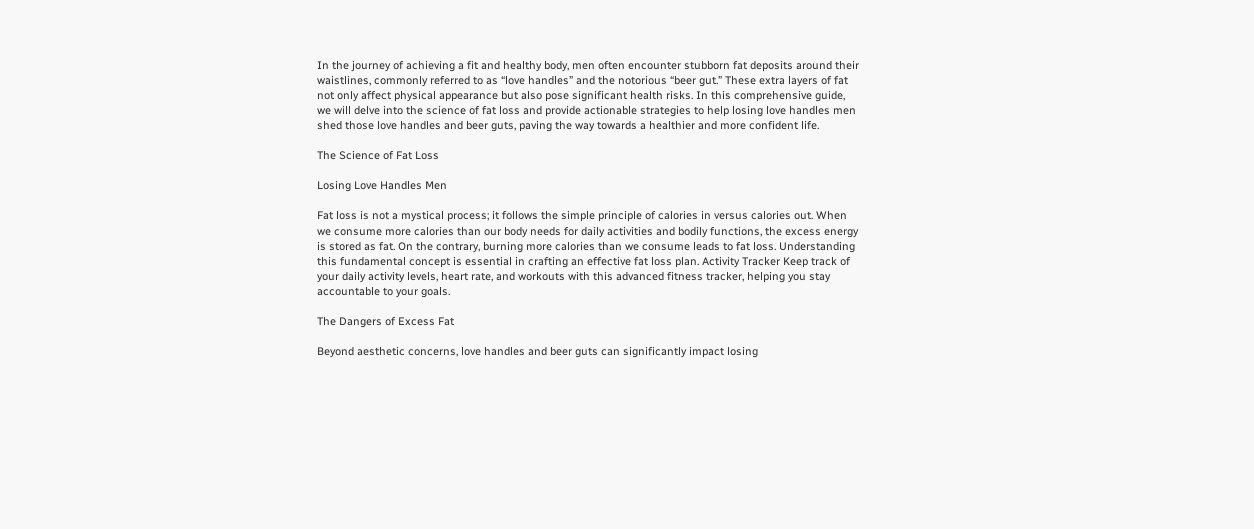In the journey of achieving a fit and healthy body, men often encounter stubborn fat deposits around their waistlines, commonly referred to as “love handles” and the notorious “beer gut.” These extra layers of fat not only affect physical appearance but also pose significant health risks. In this comprehensive guide, we will delve into the science of fat loss and provide actionable strategies to help losing love handles men shed those love handles and beer guts, paving the way towards a healthier and more confident life.

The Science of Fat Loss

Losing Love Handles Men

Fat loss is not a mystical process; it follows the simple principle of calories in versus calories out. When we consume more calories than our body needs for daily activities and bodily functions, the excess energy is stored as fat. On the contrary, burning more calories than we consume leads to fat loss. Understanding this fundamental concept is essential in crafting an effective fat loss plan. Activity Tracker Keep track of your daily activity levels, heart rate, and workouts with this advanced fitness tracker, helping you stay accountable to your goals.

The Dangers of Excess Fat

Beyond aesthetic concerns, love handles and beer guts can significantly impact losing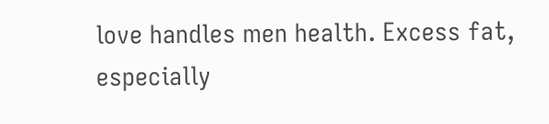love handles men health. Excess fat, especially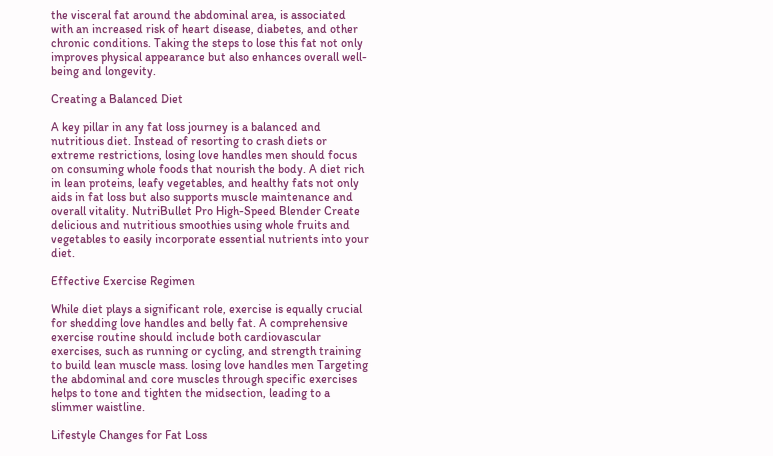the visceral fat around the abdominal area, is associated with an increased risk of heart disease, diabetes, and other chronic conditions. Taking the steps to lose this fat not only improves physical appearance but also enhances overall well-being and longevity.

Creating a Balanced Diet

A key pillar in any fat loss journey is a balanced and nutritious diet. Instead of resorting to crash diets or extreme restrictions, losing love handles men should focus on consuming whole foods that nourish the body. A diet rich in lean proteins, leafy vegetables, and healthy fats not only aids in fat loss but also supports muscle maintenance and overall vitality. NutriBullet Pro High-Speed Blender Create delicious and nutritious smoothies using whole fruits and vegetables to easily incorporate essential nutrients into your diet.

Effective Exercise Regimen

While diet plays a significant role, exercise is equally crucial for shedding love handles and belly fat. A comprehensive exercise routine should include both cardiovascular exercises, such as running or cycling, and strength training to build lean muscle mass. losing love handles men Targeting the abdominal and core muscles through specific exercises helps to tone and tighten the midsection, leading to a slimmer waistline.

Lifestyle Changes for Fat Loss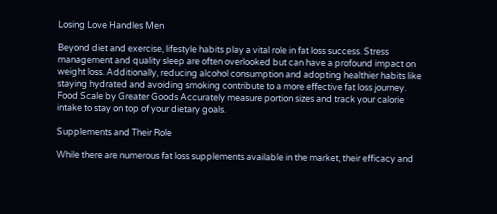Losing Love Handles Men

Beyond diet and exercise, lifestyle habits play a vital role in fat loss success. Stress management and quality sleep are often overlooked but can have a profound impact on weight loss. Additionally, reducing alcohol consumption and adopting healthier habits like staying hydrated and avoiding smoking contribute to a more effective fat loss journey. Food Scale by Greater Goods Accurately measure portion sizes and track your calorie intake to stay on top of your dietary goals.

Supplements and Their Role

While there are numerous fat loss supplements available in the market, their efficacy and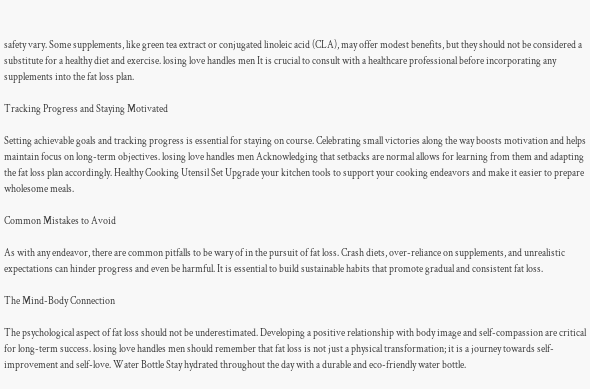safety vary. Some supplements, like green tea extract or conjugated linoleic acid (CLA), may offer modest benefits, but they should not be considered a substitute for a healthy diet and exercise. losing love handles men It is crucial to consult with a healthcare professional before incorporating any supplements into the fat loss plan.

Tracking Progress and Staying Motivated

Setting achievable goals and tracking progress is essential for staying on course. Celebrating small victories along the way boosts motivation and helps maintain focus on long-term objectives. losing love handles men Acknowledging that setbacks are normal allows for learning from them and adapting the fat loss plan accordingly. Healthy Cooking Utensil Set Upgrade your kitchen tools to support your cooking endeavors and make it easier to prepare wholesome meals.

Common Mistakes to Avoid

As with any endeavor, there are common pitfalls to be wary of in the pursuit of fat loss. Crash diets, over-reliance on supplements, and unrealistic expectations can hinder progress and even be harmful. It is essential to build sustainable habits that promote gradual and consistent fat loss.

The Mind-Body Connection

The psychological aspect of fat loss should not be underestimated. Developing a positive relationship with body image and self-compassion are critical for long-term success. losing love handles men should remember that fat loss is not just a physical transformation; it is a journey towards self-improvement and self-love. Water Bottle Stay hydrated throughout the day with a durable and eco-friendly water bottle.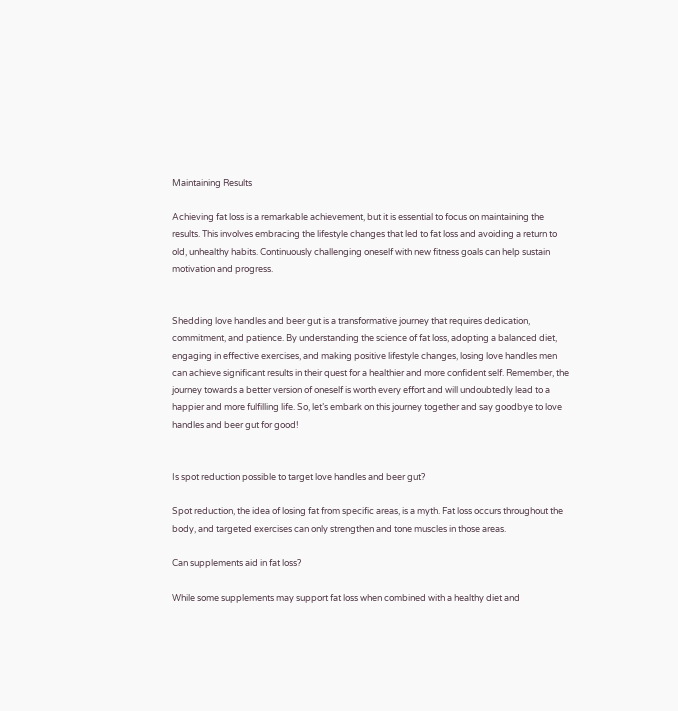Maintaining Results

Achieving fat loss is a remarkable achievement, but it is essential to focus on maintaining the results. This involves embracing the lifestyle changes that led to fat loss and avoiding a return to old, unhealthy habits. Continuously challenging oneself with new fitness goals can help sustain motivation and progress.


Shedding love handles and beer gut is a transformative journey that requires dedication, commitment, and patience. By understanding the science of fat loss, adopting a balanced diet, engaging in effective exercises, and making positive lifestyle changes, losing love handles men can achieve significant results in their quest for a healthier and more confident self. Remember, the journey towards a better version of oneself is worth every effort and will undoubtedly lead to a happier and more fulfilling life. So, let’s embark on this journey together and say goodbye to love handles and beer gut for good!


Is spot reduction possible to target love handles and beer gut?

Spot reduction, the idea of losing fat from specific areas, is a myth. Fat loss occurs throughout the body, and targeted exercises can only strengthen and tone muscles in those areas.

Can supplements aid in fat loss?

While some supplements may support fat loss when combined with a healthy diet and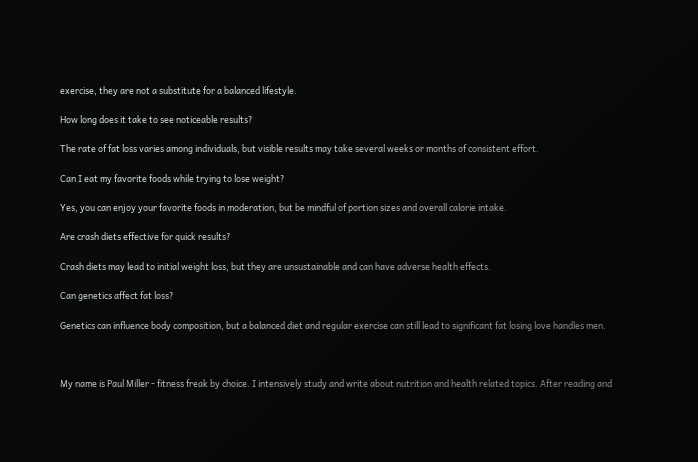exercise, they are not a substitute for a balanced lifestyle.

How long does it take to see noticeable results?

The rate of fat loss varies among individuals, but visible results may take several weeks or months of consistent effort.

Can I eat my favorite foods while trying to lose weight?

Yes, you can enjoy your favorite foods in moderation, but be mindful of portion sizes and overall calorie intake.

Are crash diets effective for quick results?

Crash diets may lead to initial weight loss, but they are unsustainable and can have adverse health effects.

Can genetics affect fat loss?

Genetics can influence body composition, but a balanced diet and regular exercise can still lead to significant fat losing love handles men.



My name is Paul Miller - fitness freak by choice. I intensively study and write about nutrition and health related topics. After reading and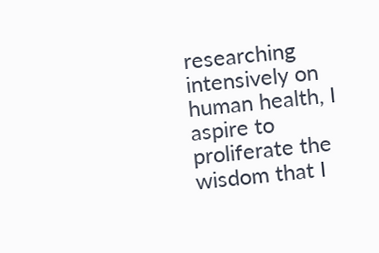researching intensively on human health, I aspire to proliferate the wisdom that I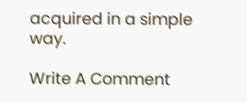acquired in a simple way.

Write A Comment